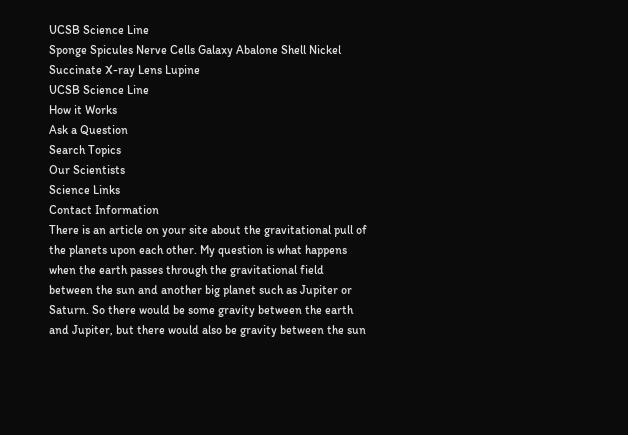UCSB Science Line
Sponge Spicules Nerve Cells Galaxy Abalone Shell Nickel Succinate X-ray Lens Lupine
UCSB Science Line
How it Works
Ask a Question
Search Topics
Our Scientists
Science Links
Contact Information
There is an article on your site about the gravitational pull of the planets upon each other. My question is what happens when the earth passes through the gravitational field between the sun and another big planet such as Jupiter or Saturn. So there would be some gravity between the earth and Jupiter, but there would also be gravity between the sun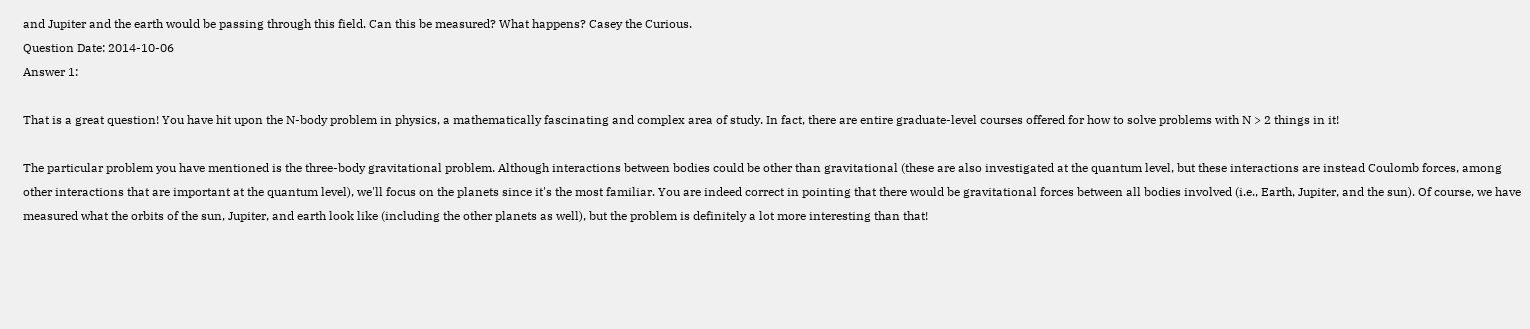and Jupiter and the earth would be passing through this field. Can this be measured? What happens? Casey the Curious.
Question Date: 2014-10-06
Answer 1:

That is a great question! You have hit upon the N-body problem in physics, a mathematically fascinating and complex area of study. In fact, there are entire graduate-level courses offered for how to solve problems with N > 2 things in it!

The particular problem you have mentioned is the three-body gravitational problem. Although interactions between bodies could be other than gravitational (these are also investigated at the quantum level, but these interactions are instead Coulomb forces, among other interactions that are important at the quantum level), we'll focus on the planets since it's the most familiar. You are indeed correct in pointing that there would be gravitational forces between all bodies involved (i.e., Earth, Jupiter, and the sun). Of course, we have measured what the orbits of the sun, Jupiter, and earth look like (including the other planets as well), but the problem is definitely a lot more interesting than that!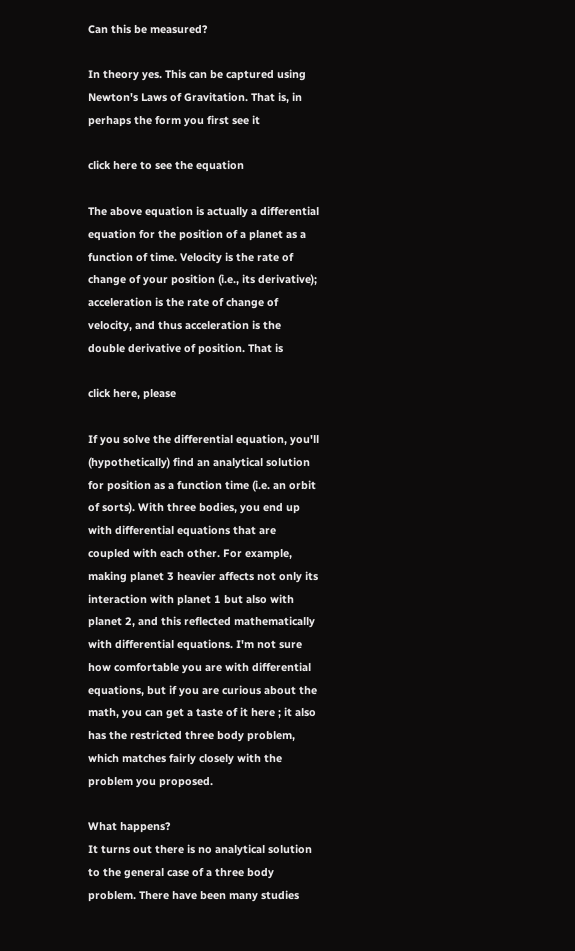Can this be measured?

In theory yes. This can be captured using Newton's Laws of Gravitation. That is, in perhaps the form you first see it

click here to see the equation

The above equation is actually a differential equation for the position of a planet as a function of time. Velocity is the rate of change of your position (i.e., its derivative); acceleration is the rate of change of velocity, and thus acceleration is the double derivative of position. That is

click here, please

If you solve the differential equation, you'll (hypothetically) find an analytical solution for position as a function time (i.e. an orbit of sorts). With three bodies, you end up with differential equations that are coupled with each other. For example, making planet 3 heavier affects not only its interaction with planet 1 but also with planet 2, and this reflected mathematically with differential equations. I'm not sure how comfortable you are with differential equations, but if you are curious about the math, you can get a taste of it here ; it also has the restricted three body problem, which matches fairly closely with the problem you proposed.

What happens?
It turns out there is no analytical solution to the general case of a three body problem. There have been many studies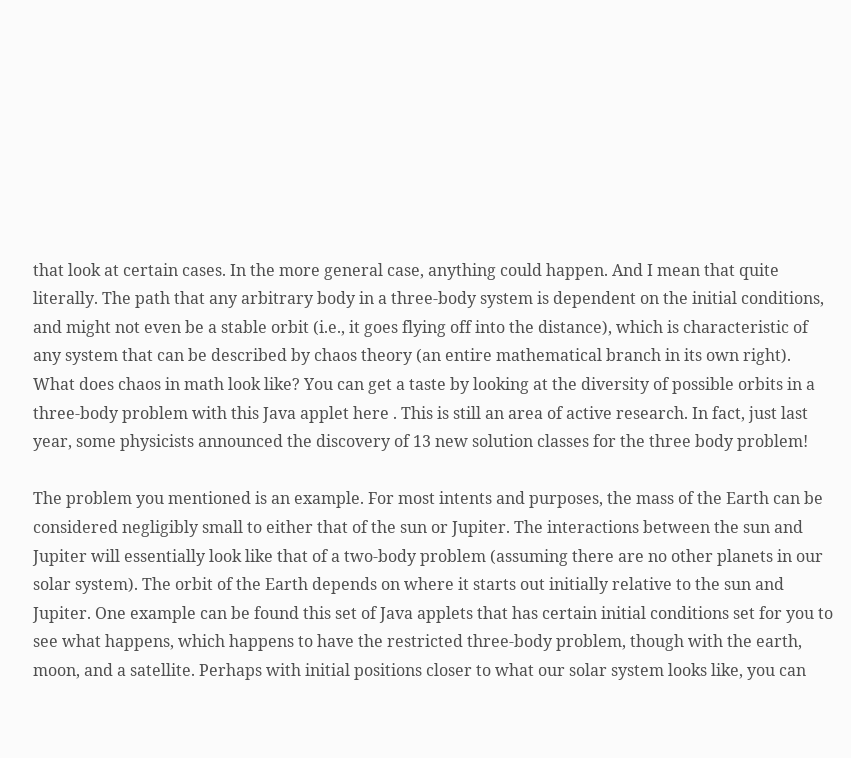that look at certain cases. In the more general case, anything could happen. And I mean that quite literally. The path that any arbitrary body in a three-body system is dependent on the initial conditions, and might not even be a stable orbit (i.e., it goes flying off into the distance), which is characteristic of any system that can be described by chaos theory (an entire mathematical branch in its own right). What does chaos in math look like? You can get a taste by looking at the diversity of possible orbits in a three-body problem with this Java applet here . This is still an area of active research. In fact, just last year, some physicists announced the discovery of 13 new solution classes for the three body problem!

The problem you mentioned is an example. For most intents and purposes, the mass of the Earth can be considered negligibly small to either that of the sun or Jupiter. The interactions between the sun and Jupiter will essentially look like that of a two-body problem (assuming there are no other planets in our solar system). The orbit of the Earth depends on where it starts out initially relative to the sun and Jupiter. One example can be found this set of Java applets that has certain initial conditions set for you to see what happens, which happens to have the restricted three-body problem, though with the earth, moon, and a satellite. Perhaps with initial positions closer to what our solar system looks like, you can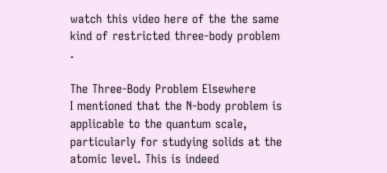watch this video here of the the same kind of restricted three-body problem .

The Three-Body Problem Elsewhere
I mentioned that the N-body problem is applicable to the quantum scale, particularly for studying solids at the atomic level. This is indeed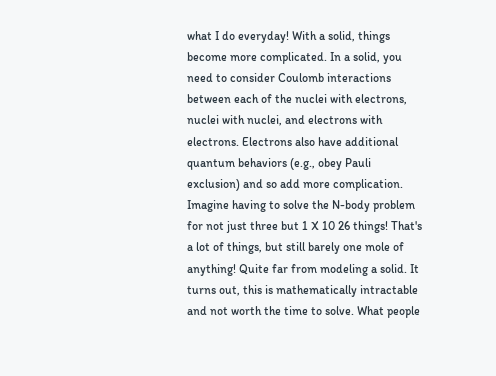what I do everyday! With a solid, things become more complicated. In a solid, you need to consider Coulomb interactions between each of the nuclei with electrons, nuclei with nuclei, and electrons with electrons. Electrons also have additional quantum behaviors (e.g., obey Pauli exclusion) and so add more complication. Imagine having to solve the N-body problem for not just three but 1 X 10 26 things! That's a lot of things, but still barely one mole of anything! Quite far from modeling a solid. It turns out, this is mathematically intractable and not worth the time to solve. What people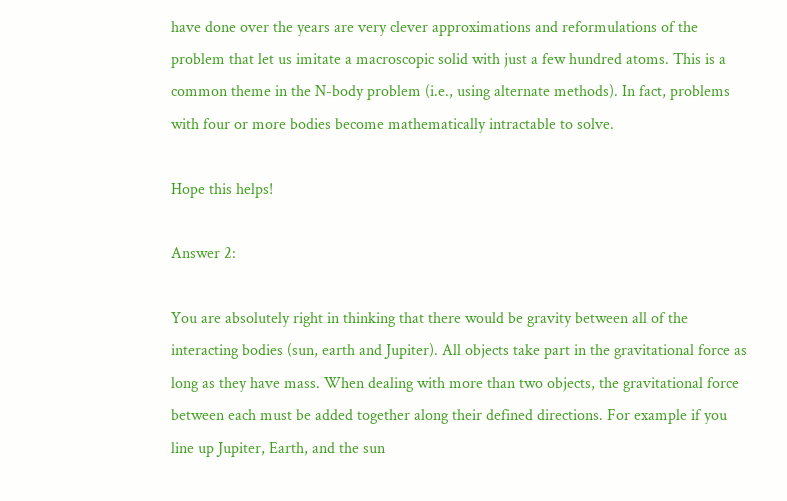have done over the years are very clever approximations and reformulations of the problem that let us imitate a macroscopic solid with just a few hundred atoms. This is a common theme in the N-body problem (i.e., using alternate methods). In fact, problems with four or more bodies become mathematically intractable to solve.

Hope this helps!

Answer 2:

You are absolutely right in thinking that there would be gravity between all of the interacting bodies (sun, earth and Jupiter). All objects take part in the gravitational force as long as they have mass. When dealing with more than two objects, the gravitational force between each must be added together along their defined directions. For example if you line up Jupiter, Earth, and the sun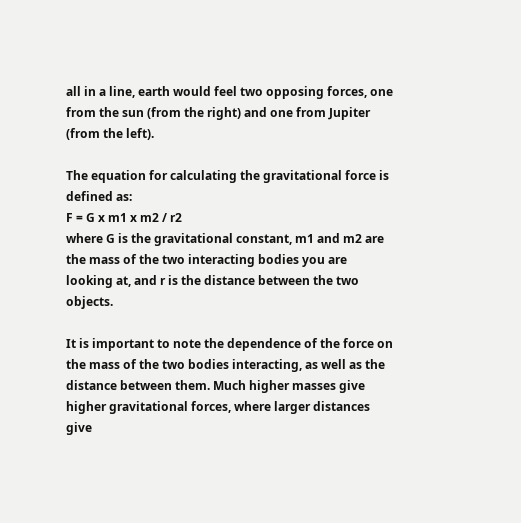all in a line, earth would feel two opposing forces, one from the sun (from the right) and one from Jupiter (from the left).

The equation for calculating the gravitational force is defined as:
F = G x m1 x m2 / r2
where G is the gravitational constant, m1 and m2 are the mass of the two interacting bodies you are looking at, and r is the distance between the two objects.

It is important to note the dependence of the force on the mass of the two bodies interacting, as well as the distance between them. Much higher masses give higher gravitational forces, where larger distances give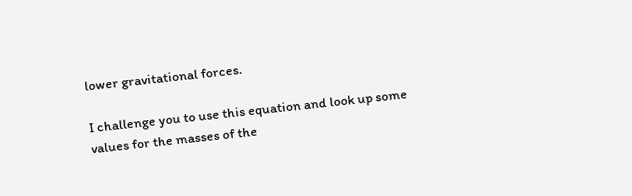lower gravitational forces.

I challenge you to use this equation and look up some values for the masses of the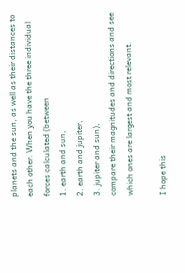planets and the sun, as well as their distances to each other. When you have the three individual forces calculated (between
1. earth and sun,
2. earth and jupiter,
3. jupiter and sun),
compare their magnitudes and directions and see which ones are largest and most relevant.

I hope this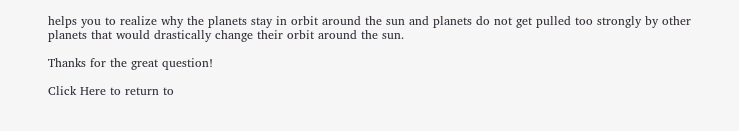helps you to realize why the planets stay in orbit around the sun and planets do not get pulled too strongly by other planets that would drastically change their orbit around the sun.

Thanks for the great question!

Click Here to return to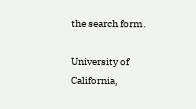the search form.

University of California,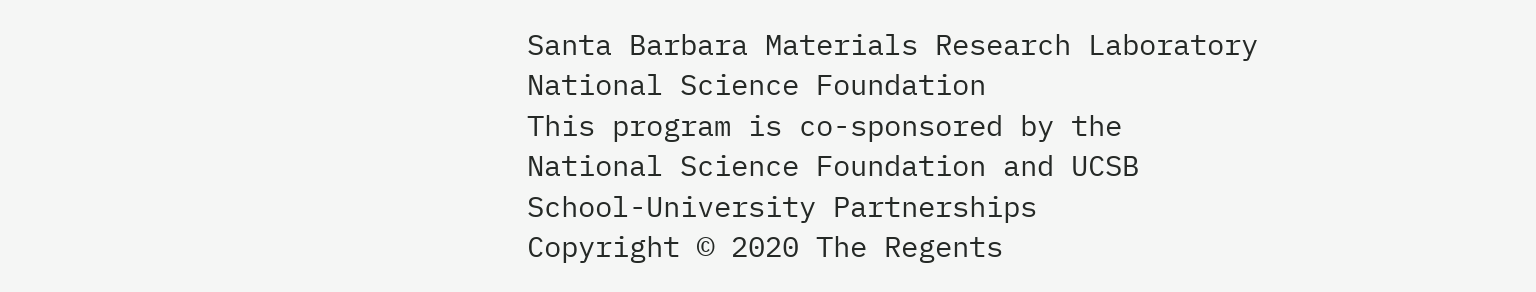Santa Barbara Materials Research Laboratory National Science Foundation
This program is co-sponsored by the National Science Foundation and UCSB School-University Partnerships
Copyright © 2020 The Regents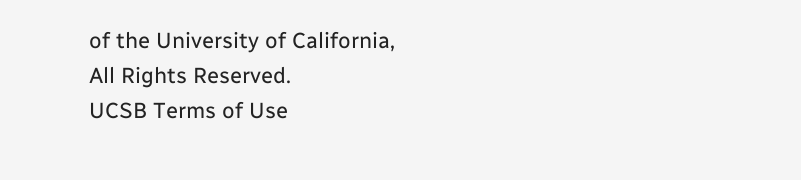of the University of California,
All Rights Reserved.
UCSB Terms of Use